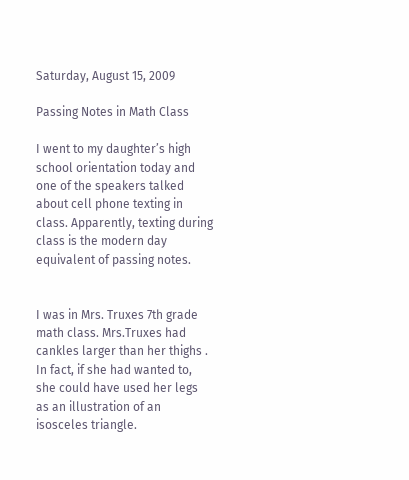Saturday, August 15, 2009

Passing Notes in Math Class

I went to my daughter’s high school orientation today and one of the speakers talked about cell phone texting in class. Apparently, texting during class is the modern day equivalent of passing notes.


I was in Mrs. Truxes 7th grade math class. Mrs.Truxes had cankles larger than her thighs . In fact, if she had wanted to, she could have used her legs as an illustration of an isosceles triangle.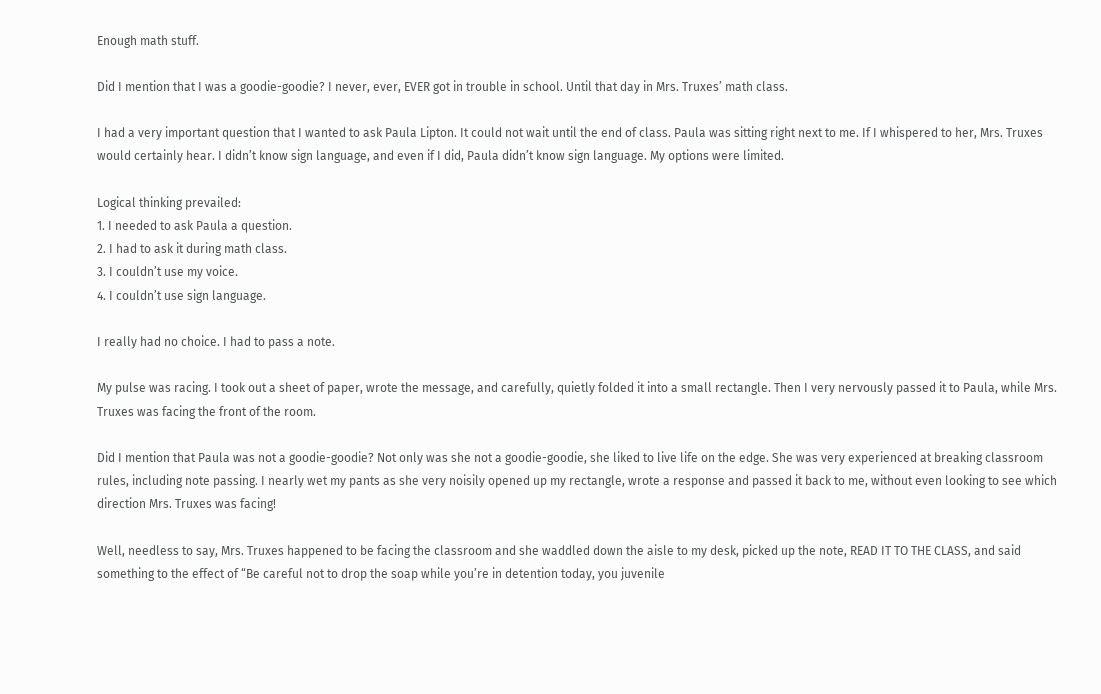Enough math stuff.

Did I mention that I was a goodie-goodie? I never, ever, EVER got in trouble in school. Until that day in Mrs. Truxes’ math class.

I had a very important question that I wanted to ask Paula Lipton. It could not wait until the end of class. Paula was sitting right next to me. If I whispered to her, Mrs. Truxes would certainly hear. I didn’t know sign language, and even if I did, Paula didn’t know sign language. My options were limited.

Logical thinking prevailed:
1. I needed to ask Paula a question.
2. I had to ask it during math class.
3. I couldn’t use my voice.
4. I couldn’t use sign language.

I really had no choice. I had to pass a note.

My pulse was racing. I took out a sheet of paper, wrote the message, and carefully, quietly folded it into a small rectangle. Then I very nervously passed it to Paula, while Mrs. Truxes was facing the front of the room.

Did I mention that Paula was not a goodie-goodie? Not only was she not a goodie-goodie, she liked to live life on the edge. She was very experienced at breaking classroom rules, including note passing. I nearly wet my pants as she very noisily opened up my rectangle, wrote a response and passed it back to me, without even looking to see which direction Mrs. Truxes was facing!

Well, needless to say, Mrs. Truxes happened to be facing the classroom and she waddled down the aisle to my desk, picked up the note, READ IT TO THE CLASS, and said something to the effect of “Be careful not to drop the soap while you’re in detention today, you juvenile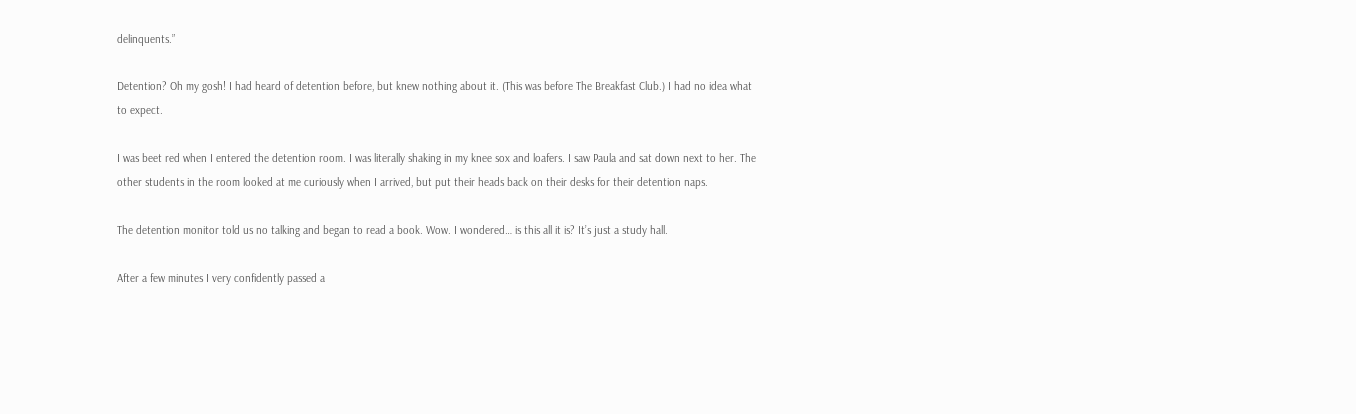delinquents.”

Detention? Oh my gosh! I had heard of detention before, but knew nothing about it. (This was before The Breakfast Club.) I had no idea what to expect.

I was beet red when I entered the detention room. I was literally shaking in my knee sox and loafers. I saw Paula and sat down next to her. The other students in the room looked at me curiously when I arrived, but put their heads back on their desks for their detention naps.

The detention monitor told us no talking and began to read a book. Wow. I wondered… is this all it is? It’s just a study hall.

After a few minutes I very confidently passed a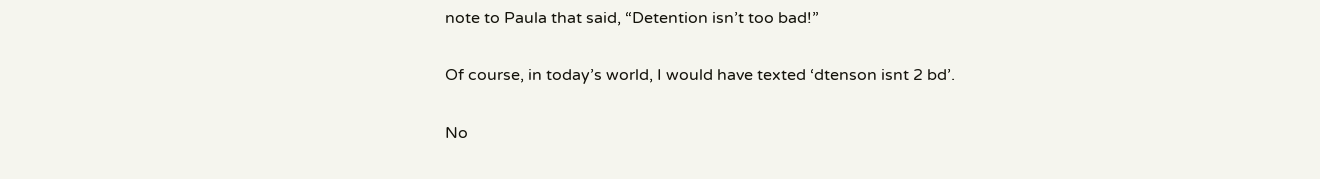note to Paula that said, “Detention isn’t too bad!”

Of course, in today’s world, I would have texted ‘dtenson isnt 2 bd’.

No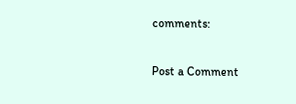comments:

Post a Comment